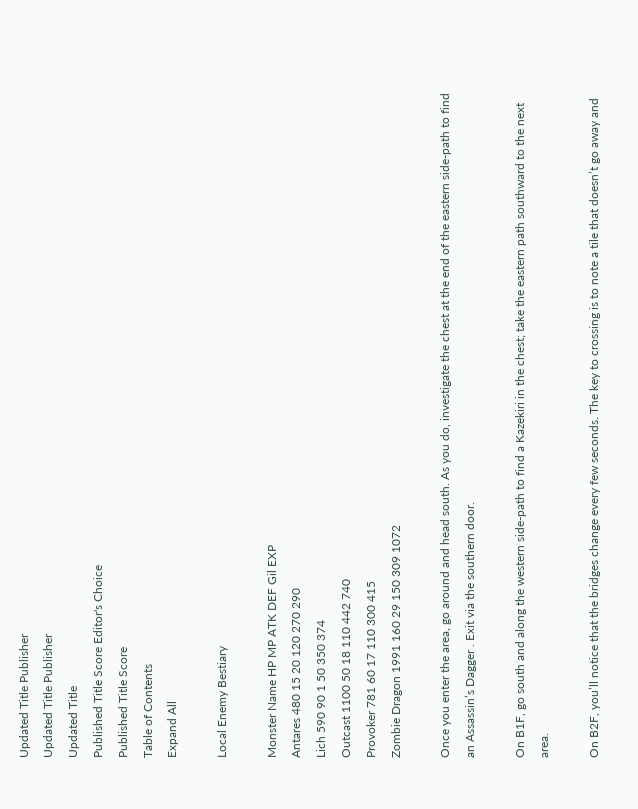Updated Title Publisher
Updated Title Publisher
Updated Title
Published Title Score Editor's Choice
Published Title Score
Table of Contents
Expand All

Local Enemy Bestiary

Monster Name HP MP ATK DEF Gil EXP
Antares 480 15 20 120 270 290
Lich 590 90 1 50 350 374
Outcast 1100 50 18 110 442 740
Provoker 781 60 17 110 300 415
Zombie Dragon 1991 160 29 150 309 1072

Once you enter the area, go around and head south. As you do, investigate the chest at the end of the eastern side-path to find an Assassin’s Dagger . Exit via the southern door.

On B1F, go south and along the western side-path to find a Kazekiri in the chest; take the eastern path southward to the next area.

On B2F, you’ll notice that the bridges change every few seconds. The key to crossing is to note a tile that doesn’t go away and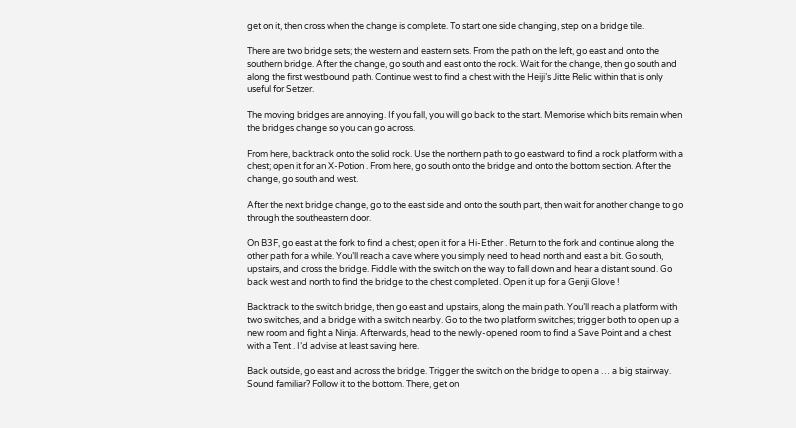get on it, then cross when the change is complete. To start one side changing, step on a bridge tile.

There are two bridge sets; the western and eastern sets. From the path on the left, go east and onto the southern bridge. After the change, go south and east onto the rock. Wait for the change, then go south and along the first westbound path. Continue west to find a chest with the Heiji’s Jitte Relic within that is only useful for Setzer.

The moving bridges are annoying. If you fall, you will go back to the start. Memorise which bits remain when the bridges change so you can go across.

From here, backtrack onto the solid rock. Use the northern path to go eastward to find a rock platform with a chest; open it for an X-Potion . From here, go south onto the bridge and onto the bottom section. After the change, go south and west.

After the next bridge change, go to the east side and onto the south part, then wait for another change to go through the southeastern door.

On B3F, go east at the fork to find a chest; open it for a Hi-Ether . Return to the fork and continue along the other path for a while. You’ll reach a cave where you simply need to head north and east a bit. Go south, upstairs, and cross the bridge. Fiddle with the switch on the way to fall down and hear a distant sound. Go back west and north to find the bridge to the chest completed. Open it up for a Genji Glove !

Backtrack to the switch bridge, then go east and upstairs, along the main path. You’ll reach a platform with two switches, and a bridge with a switch nearby. Go to the two platform switches; trigger both to open up a new room and fight a Ninja. Afterwards, head to the newly-opened room to find a Save Point and a chest with a Tent . I’d advise at least saving here.

Back outside, go east and across the bridge. Trigger the switch on the bridge to open a … a big stairway. Sound familiar? Follow it to the bottom. There, get on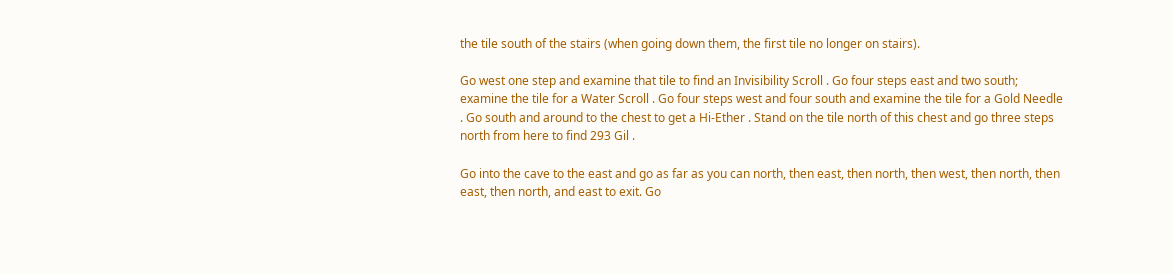the tile south of the stairs (when going down them, the first tile no longer on stairs).

Go west one step and examine that tile to find an Invisibility Scroll . Go four steps east and two south; examine the tile for a Water Scroll . Go four steps west and four south and examine the tile for a Gold Needle . Go south and around to the chest to get a Hi-Ether . Stand on the tile north of this chest and go three steps north from here to find 293 Gil .

Go into the cave to the east and go as far as you can north, then east, then north, then west, then north, then east, then north, and east to exit. Go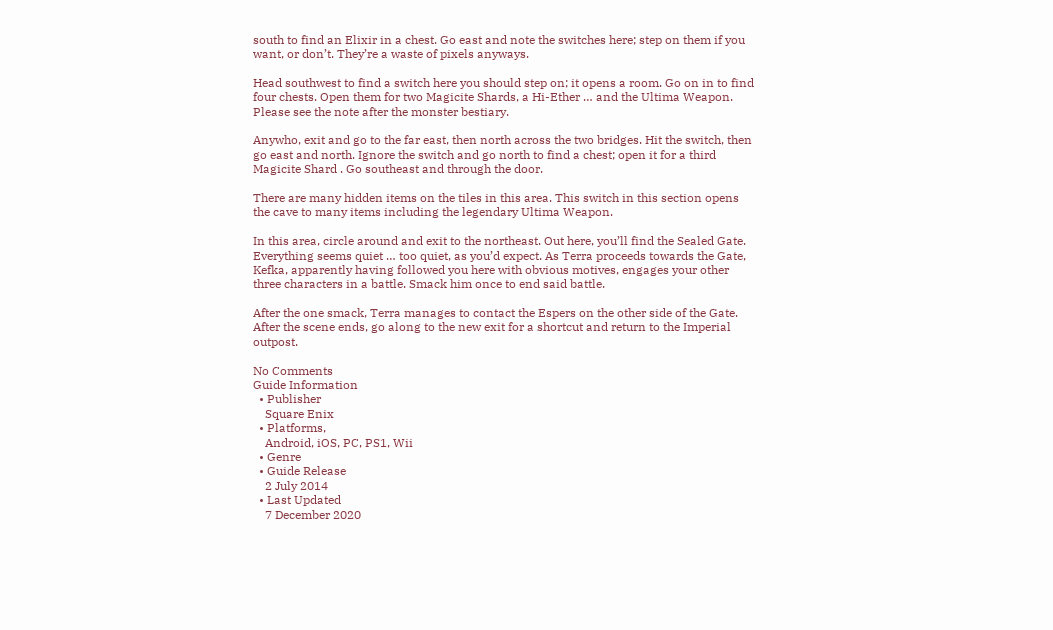south to find an Elixir in a chest. Go east and note the switches here; step on them if you want, or don’t. They’re a waste of pixels anyways.

Head southwest to find a switch here you should step on; it opens a room. Go on in to find four chests. Open them for two Magicite Shards, a Hi-Ether … and the Ultima Weapon. Please see the note after the monster bestiary.

Anywho, exit and go to the far east, then north across the two bridges. Hit the switch, then go east and north. Ignore the switch and go north to find a chest; open it for a third Magicite Shard . Go southeast and through the door.

There are many hidden items on the tiles in this area. This switch in this section opens the cave to many items including the legendary Ultima Weapon.

In this area, circle around and exit to the northeast. Out here, you’ll find the Sealed Gate. Everything seems quiet … too quiet, as you’d expect. As Terra proceeds towards the Gate, Kefka, apparently having followed you here with obvious motives, engages your other three characters in a battle. Smack him once to end said battle.

After the one smack, Terra manages to contact the Espers on the other side of the Gate. After the scene ends, go along to the new exit for a shortcut and return to the Imperial outpost.

No Comments
Guide Information
  • Publisher
    Square Enix
  • Platforms,
    Android, iOS, PC, PS1, Wii
  • Genre
  • Guide Release
    2 July 2014
  • Last Updated
    7 December 2020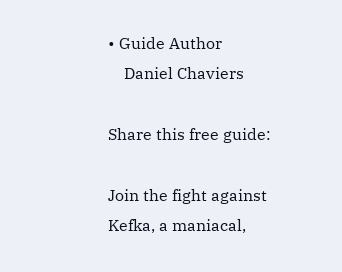• Guide Author
    Daniel Chaviers

Share this free guide:

Join the fight against Kefka, a maniacal,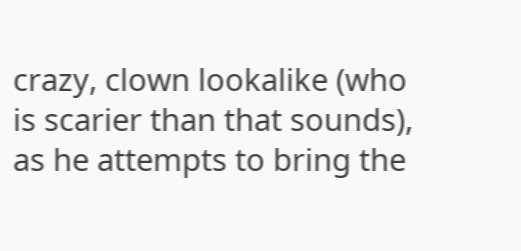crazy, clown lookalike (who is scarier than that sounds), as he attempts to bring the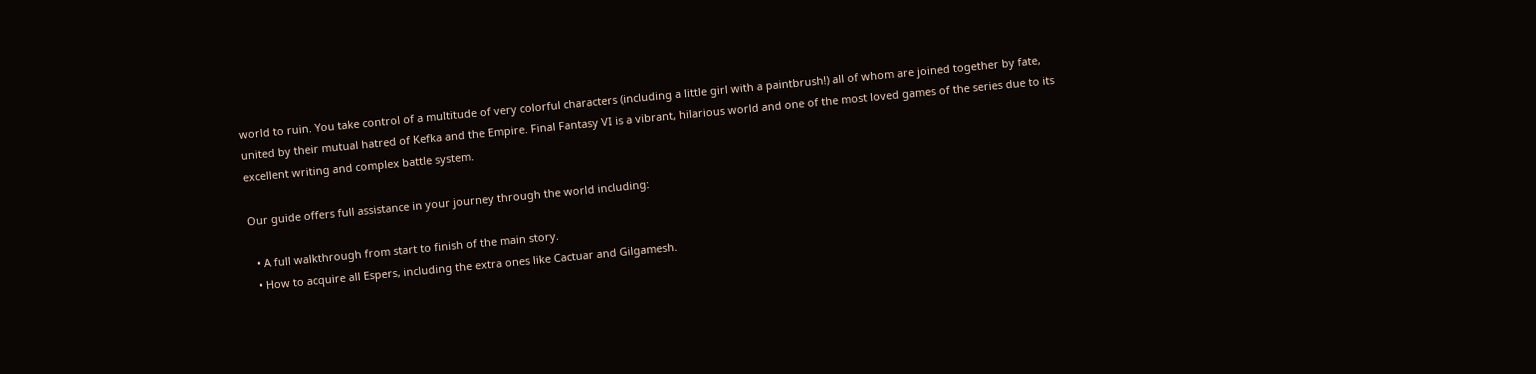world to ruin. You take control of a multitude of very colorful characters (including a little girl with a paintbrush!) all of whom are joined together by fate, united by their mutual hatred of Kefka and the Empire. Final Fantasy VI is a vibrant, hilarious world and one of the most loved games of the series due to its excellent writing and complex battle system.

Our guide offers full assistance in your journey through the world including:

  • A full walkthrough from start to finish of the main story.
  • How to acquire all Espers, including the extra ones like Cactuar and Gilgamesh.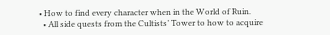• How to find every character when in the World of Ruin.
  • All side quests from the Cultists’ Tower to how to acquire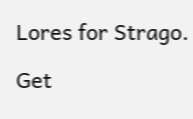Lores for Strago.

Get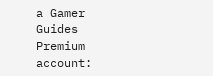a Gamer Guides Premium account: